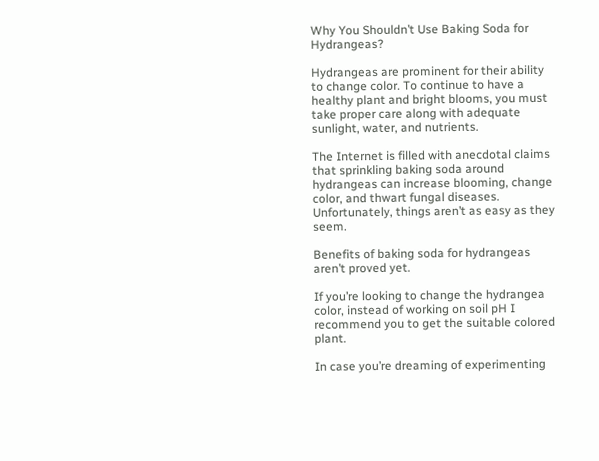Why You Shouldn’t Use Baking Soda for Hydrangeas?

Hydrangeas are prominent for their ability to change color. To continue to have a healthy plant and bright blooms, you must take proper care along with adequate sunlight, water, and nutrients.

The Internet is filled with anecdotal claims that sprinkling baking soda around hydrangeas can increase blooming, change color, and thwart fungal diseases. Unfortunately, things aren’t as easy as they seem.

Benefits of baking soda for hydrangeas aren’t proved yet.

If you’re looking to change the hydrangea color, instead of working on soil pH I recommend you to get the suitable colored plant.

In case you’re dreaming of experimenting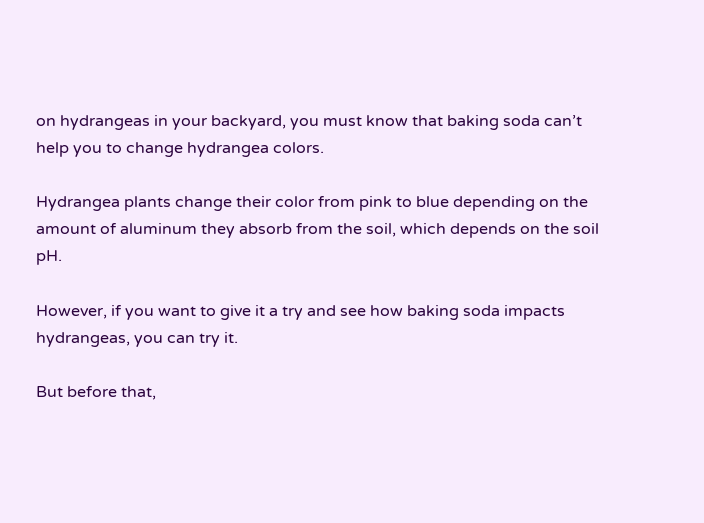on hydrangeas in your backyard, you must know that baking soda can’t help you to change hydrangea colors.

Hydrangea plants change their color from pink to blue depending on the amount of aluminum they absorb from the soil, which depends on the soil pH.

However, if you want to give it a try and see how baking soda impacts hydrangeas, you can try it.

But before that,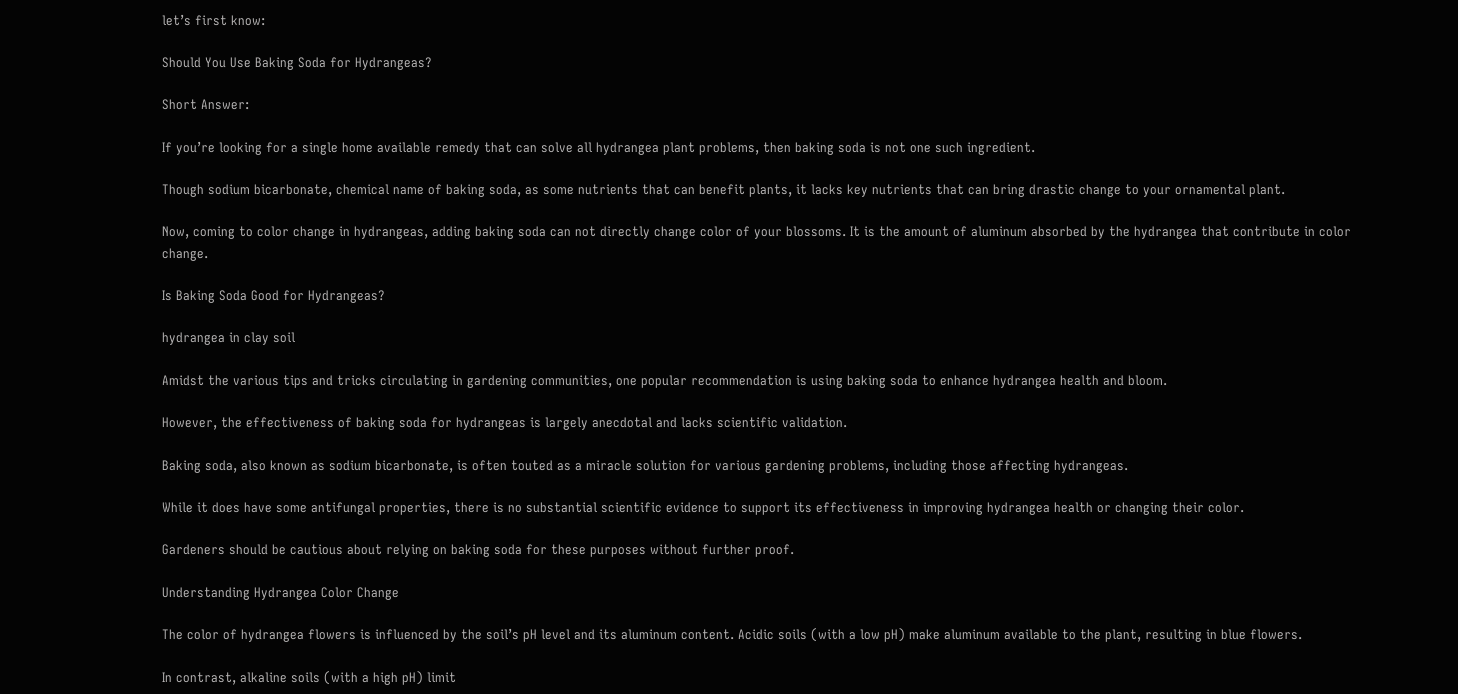let’s first know:

Should You Use Baking Soda for Hydrangeas?

Short Answer:

If you’re looking for a single home available remedy that can solve all hydrangea plant problems, then baking soda is not one such ingredient.

Though sodium bicarbonate, chemical name of baking soda, as some nutrients that can benefit plants, it lacks key nutrients that can bring drastic change to your ornamental plant.

Now, coming to color change in hydrangeas, adding baking soda can not directly change color of your blossoms. It is the amount of aluminum absorbed by the hydrangea that contribute in color change.

Is Baking Soda Good for Hydrangeas?

hydrangea in clay soil

Amidst the various tips and tricks circulating in gardening communities, one popular recommendation is using baking soda to enhance hydrangea health and bloom.

However, the effectiveness of baking soda for hydrangeas is largely anecdotal and lacks scientific validation.

Baking soda, also known as sodium bicarbonate, is often touted as a miracle solution for various gardening problems, including those affecting hydrangeas.

While it does have some antifungal properties, there is no substantial scientific evidence to support its effectiveness in improving hydrangea health or changing their color.

Gardeners should be cautious about relying on baking soda for these purposes without further proof.

Understanding Hydrangea Color Change

The color of hydrangea flowers is influenced by the soil’s pH level and its aluminum content. Acidic soils (with a low pH) make aluminum available to the plant, resulting in blue flowers.

In contrast, alkaline soils (with a high pH) limit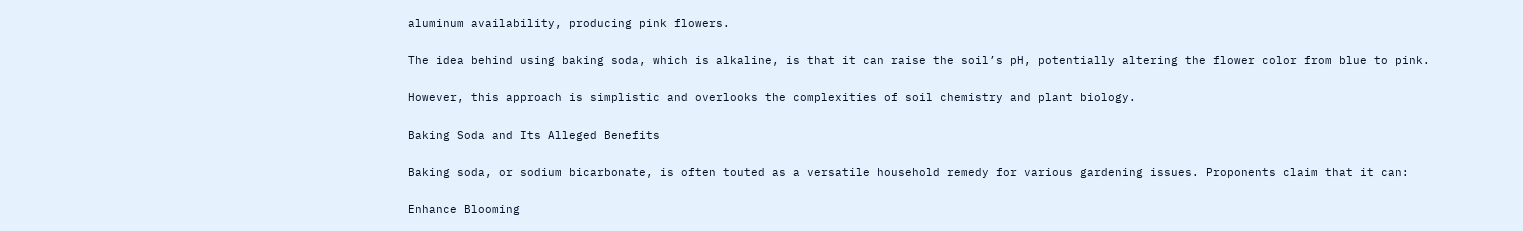aluminum availability, producing pink flowers.

The idea behind using baking soda, which is alkaline, is that it can raise the soil’s pH, potentially altering the flower color from blue to pink.

However, this approach is simplistic and overlooks the complexities of soil chemistry and plant biology.

Baking Soda and Its Alleged Benefits

Baking soda, or sodium bicarbonate, is often touted as a versatile household remedy for various gardening issues. Proponents claim that it can:

Enhance Blooming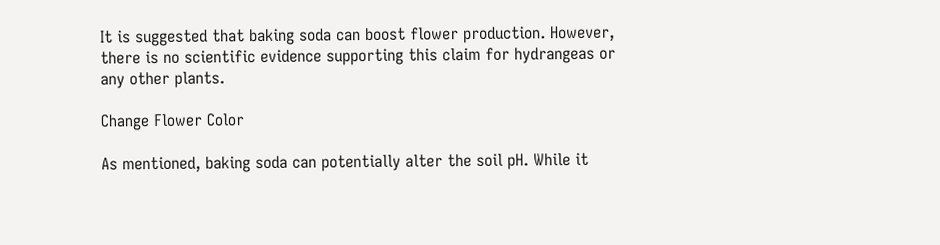It is suggested that baking soda can boost flower production. However, there is no scientific evidence supporting this claim for hydrangeas or any other plants.

Change Flower Color

As mentioned, baking soda can potentially alter the soil pH. While it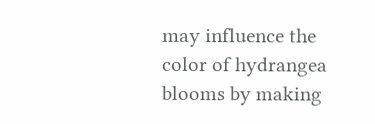may influence the color of hydrangea blooms by making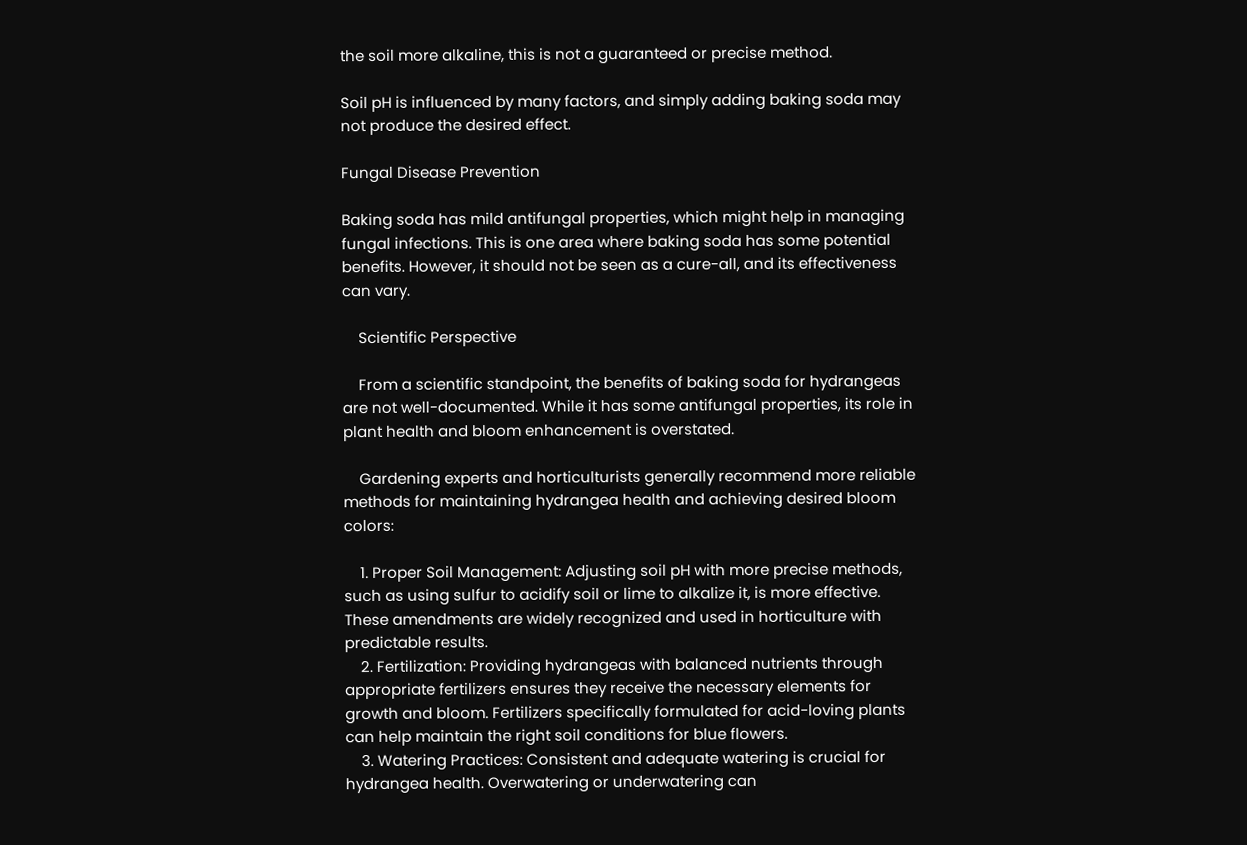the soil more alkaline, this is not a guaranteed or precise method.

Soil pH is influenced by many factors, and simply adding baking soda may not produce the desired effect.

Fungal Disease Prevention

Baking soda has mild antifungal properties, which might help in managing fungal infections. This is one area where baking soda has some potential benefits. However, it should not be seen as a cure-all, and its effectiveness can vary.

    Scientific Perspective

    From a scientific standpoint, the benefits of baking soda for hydrangeas are not well-documented. While it has some antifungal properties, its role in plant health and bloom enhancement is overstated.

    Gardening experts and horticulturists generally recommend more reliable methods for maintaining hydrangea health and achieving desired bloom colors:

    1. Proper Soil Management: Adjusting soil pH with more precise methods, such as using sulfur to acidify soil or lime to alkalize it, is more effective. These amendments are widely recognized and used in horticulture with predictable results.
    2. Fertilization: Providing hydrangeas with balanced nutrients through appropriate fertilizers ensures they receive the necessary elements for growth and bloom. Fertilizers specifically formulated for acid-loving plants can help maintain the right soil conditions for blue flowers.
    3. Watering Practices: Consistent and adequate watering is crucial for hydrangea health. Overwatering or underwatering can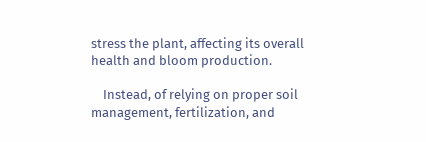stress the plant, affecting its overall health and bloom production.

    Instead, of relying on proper soil management, fertilization, and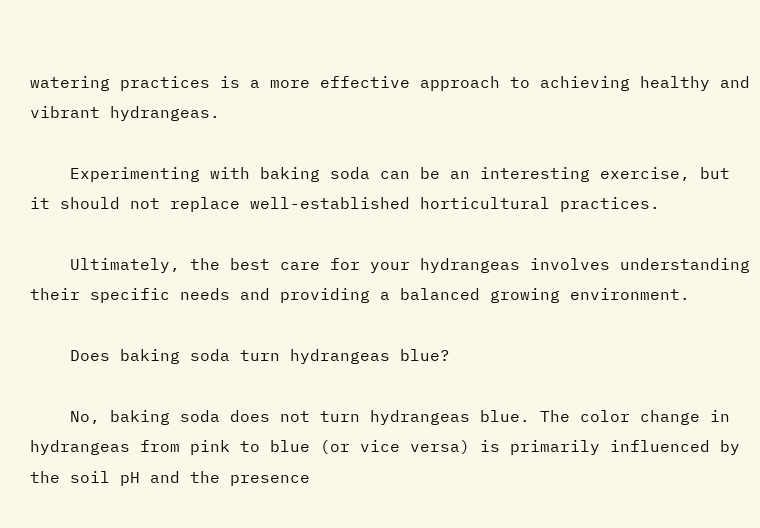watering practices is a more effective approach to achieving healthy and vibrant hydrangeas.

    Experimenting with baking soda can be an interesting exercise, but it should not replace well-established horticultural practices.

    Ultimately, the best care for your hydrangeas involves understanding their specific needs and providing a balanced growing environment.

    Does baking soda turn hydrangeas blue?

    No, baking soda does not turn hydrangeas blue. The color change in hydrangeas from pink to blue (or vice versa) is primarily influenced by the soil pH and the presence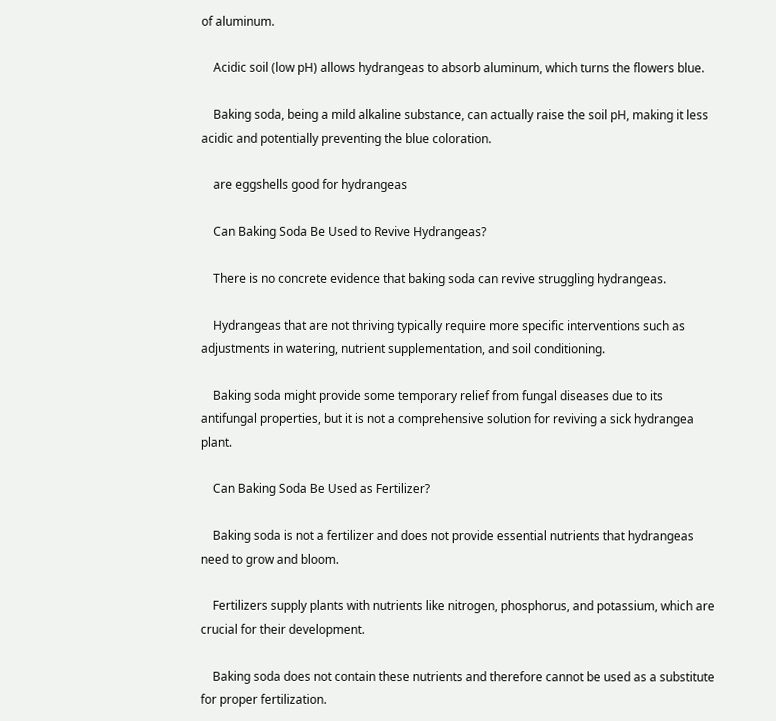of aluminum.

    Acidic soil (low pH) allows hydrangeas to absorb aluminum, which turns the flowers blue.

    Baking soda, being a mild alkaline substance, can actually raise the soil pH, making it less acidic and potentially preventing the blue coloration.

    are eggshells good for hydrangeas

    Can Baking Soda Be Used to Revive Hydrangeas?

    There is no concrete evidence that baking soda can revive struggling hydrangeas.

    Hydrangeas that are not thriving typically require more specific interventions such as adjustments in watering, nutrient supplementation, and soil conditioning.

    Baking soda might provide some temporary relief from fungal diseases due to its antifungal properties, but it is not a comprehensive solution for reviving a sick hydrangea plant.

    Can Baking Soda Be Used as Fertilizer?

    Baking soda is not a fertilizer and does not provide essential nutrients that hydrangeas need to grow and bloom.

    Fertilizers supply plants with nutrients like nitrogen, phosphorus, and potassium, which are crucial for their development.

    Baking soda does not contain these nutrients and therefore cannot be used as a substitute for proper fertilization.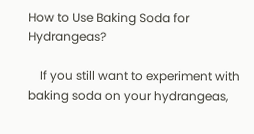How to Use Baking Soda for Hydrangeas?

    If you still want to experiment with baking soda on your hydrangeas,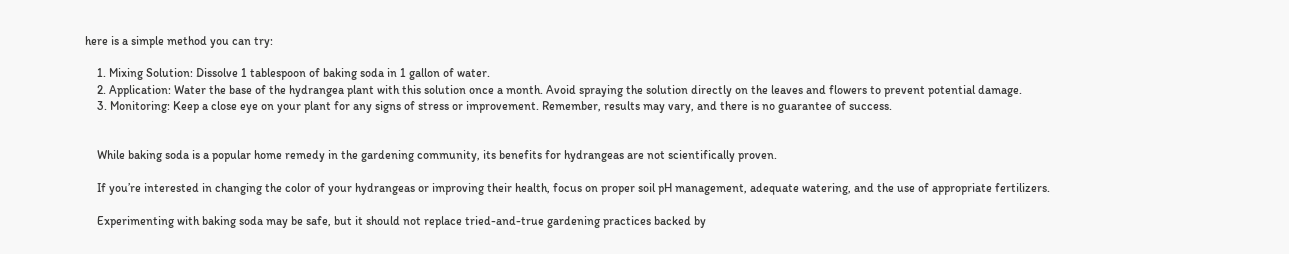here is a simple method you can try:

    1. Mixing Solution: Dissolve 1 tablespoon of baking soda in 1 gallon of water.
    2. Application: Water the base of the hydrangea plant with this solution once a month. Avoid spraying the solution directly on the leaves and flowers to prevent potential damage.
    3. Monitoring: Keep a close eye on your plant for any signs of stress or improvement. Remember, results may vary, and there is no guarantee of success.


    While baking soda is a popular home remedy in the gardening community, its benefits for hydrangeas are not scientifically proven.

    If you’re interested in changing the color of your hydrangeas or improving their health, focus on proper soil pH management, adequate watering, and the use of appropriate fertilizers.

    Experimenting with baking soda may be safe, but it should not replace tried-and-true gardening practices backed by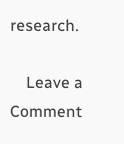research.

    Leave a Comment